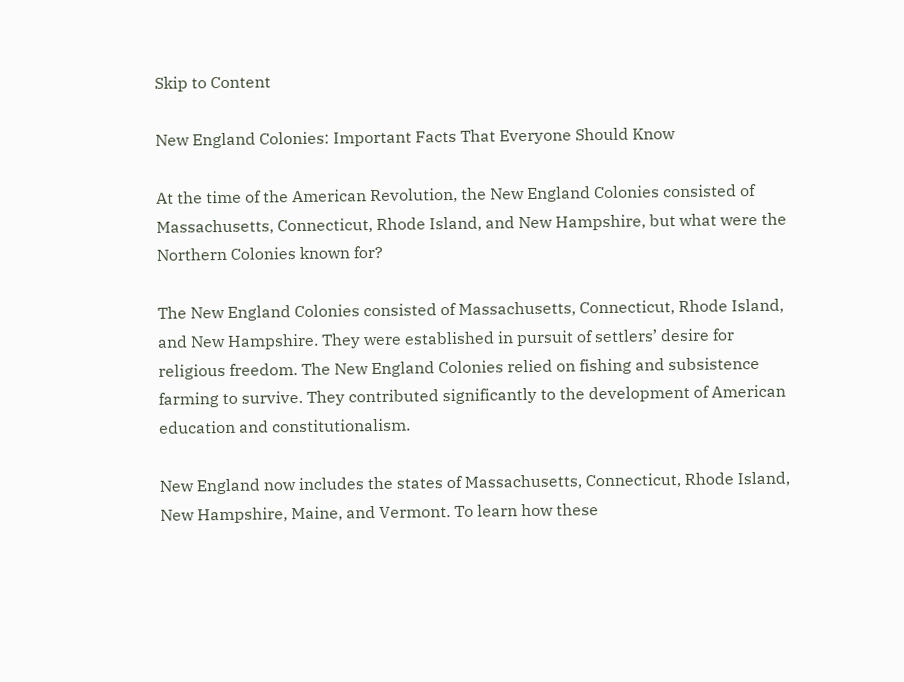Skip to Content

New England Colonies: Important Facts That Everyone Should Know

At the time of the American Revolution, the New England Colonies consisted of Massachusetts, Connecticut, Rhode Island, and New Hampshire, but what were the Northern Colonies known for?

The New England Colonies consisted of Massachusetts, Connecticut, Rhode Island, and New Hampshire. They were established in pursuit of settlers’ desire for religious freedom. The New England Colonies relied on fishing and subsistence farming to survive. They contributed significantly to the development of American education and constitutionalism.

New England now includes the states of Massachusetts, Connecticut, Rhode Island, New Hampshire, Maine, and Vermont. To learn how these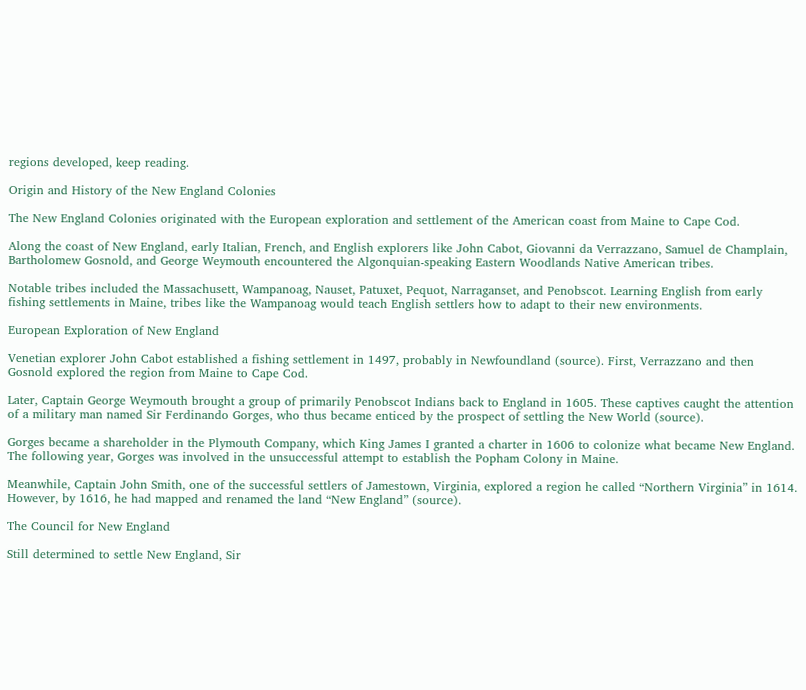regions developed, keep reading.

Origin and History of the New England Colonies

The New England Colonies originated with the European exploration and settlement of the American coast from Maine to Cape Cod.

Along the coast of New England, early Italian, French, and English explorers like John Cabot, Giovanni da Verrazzano, Samuel de Champlain, Bartholomew Gosnold, and George Weymouth encountered the Algonquian-speaking Eastern Woodlands Native American tribes.

Notable tribes included the Massachusett, Wampanoag, Nauset, Patuxet, Pequot, Narraganset, and Penobscot. Learning English from early fishing settlements in Maine, tribes like the Wampanoag would teach English settlers how to adapt to their new environments.

European Exploration of New England

Venetian explorer John Cabot established a fishing settlement in 1497, probably in Newfoundland (source). First, Verrazzano and then Gosnold explored the region from Maine to Cape Cod.

Later, Captain George Weymouth brought a group of primarily Penobscot Indians back to England in 1605. These captives caught the attention of a military man named Sir Ferdinando Gorges, who thus became enticed by the prospect of settling the New World (source).

Gorges became a shareholder in the Plymouth Company, which King James I granted a charter in 1606 to colonize what became New England. The following year, Gorges was involved in the unsuccessful attempt to establish the Popham Colony in Maine.

Meanwhile, Captain John Smith, one of the successful settlers of Jamestown, Virginia, explored a region he called “Northern Virginia” in 1614. However, by 1616, he had mapped and renamed the land “New England” (source).

The Council for New England

Still determined to settle New England, Sir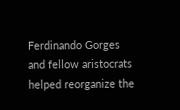Ferdinando Gorges and fellow aristocrats helped reorganize the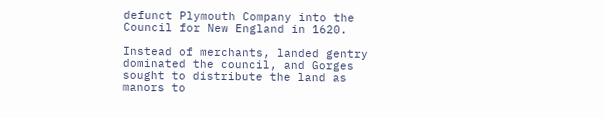defunct Plymouth Company into the Council for New England in 1620.

Instead of merchants, landed gentry dominated the council, and Gorges sought to distribute the land as manors to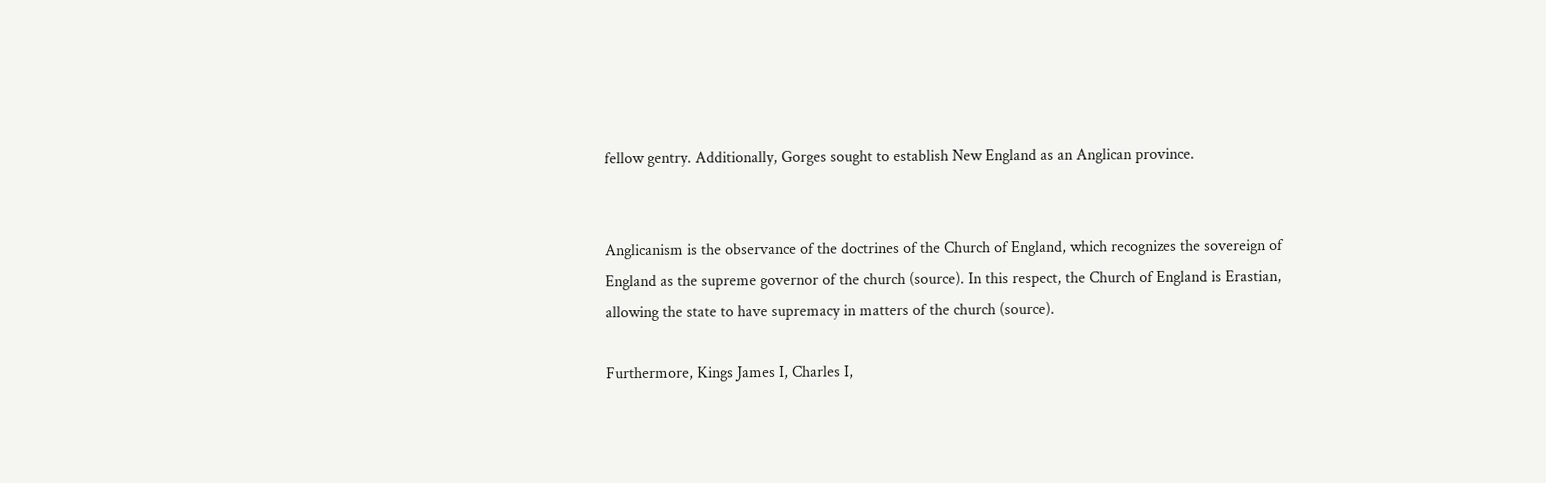fellow gentry. Additionally, Gorges sought to establish New England as an Anglican province.


Anglicanism is the observance of the doctrines of the Church of England, which recognizes the sovereign of England as the supreme governor of the church (source). In this respect, the Church of England is Erastian, allowing the state to have supremacy in matters of the church (source).

Furthermore, Kings James I, Charles I,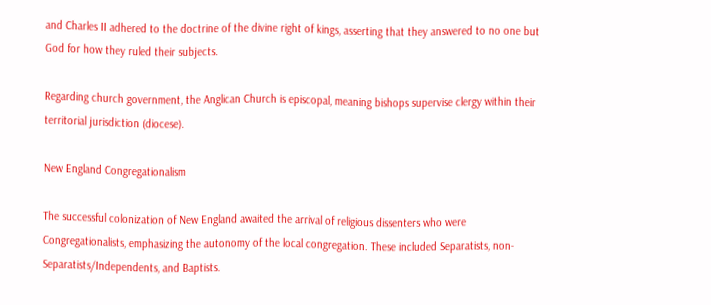and Charles II adhered to the doctrine of the divine right of kings, asserting that they answered to no one but God for how they ruled their subjects.

Regarding church government, the Anglican Church is episcopal, meaning bishops supervise clergy within their territorial jurisdiction (diocese).

New England Congregationalism

The successful colonization of New England awaited the arrival of religious dissenters who were Congregationalists, emphasizing the autonomy of the local congregation. These included Separatists, non-Separatists/Independents, and Baptists.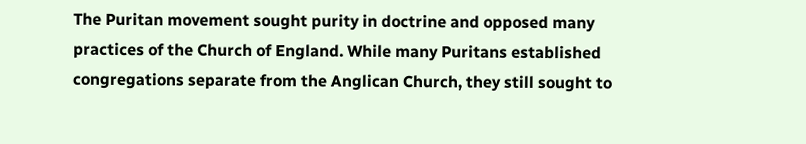The Puritan movement sought purity in doctrine and opposed many practices of the Church of England. While many Puritans established congregations separate from the Anglican Church, they still sought to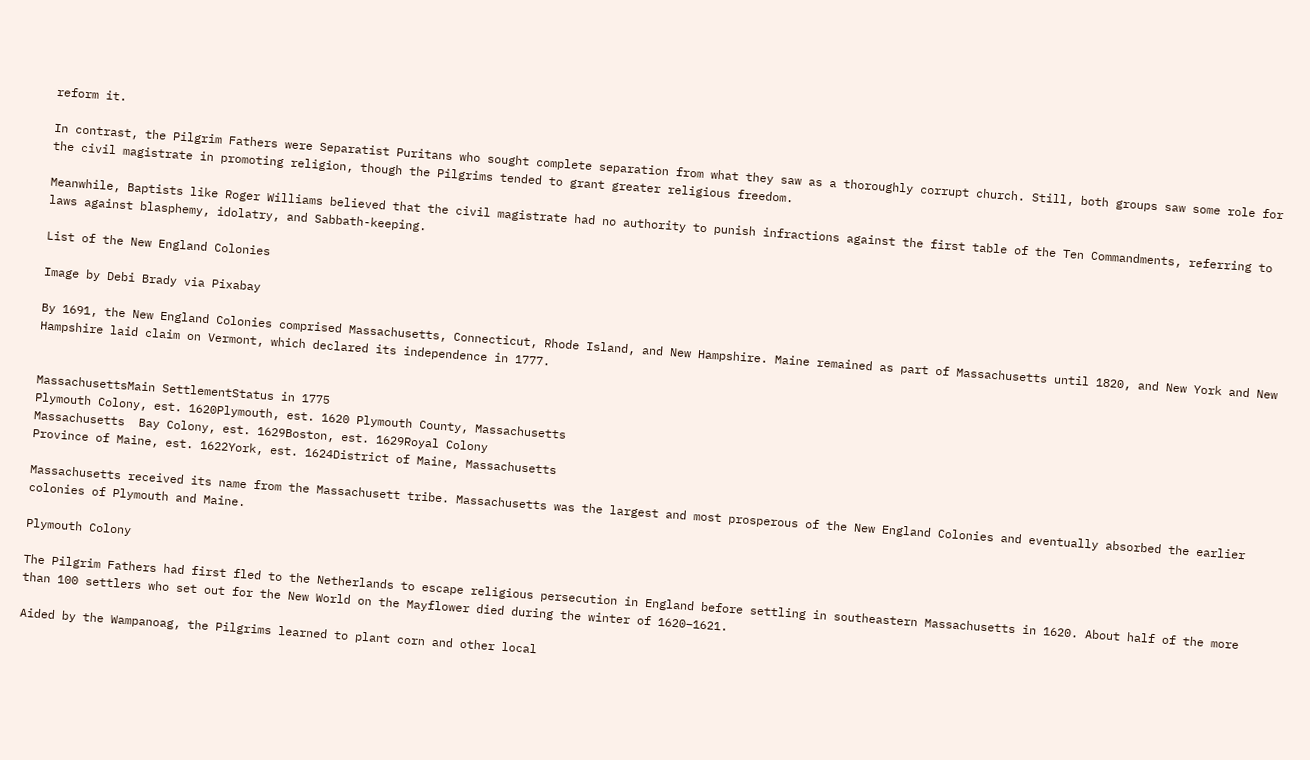reform it.

In contrast, the Pilgrim Fathers were Separatist Puritans who sought complete separation from what they saw as a thoroughly corrupt church. Still, both groups saw some role for the civil magistrate in promoting religion, though the Pilgrims tended to grant greater religious freedom.

Meanwhile, Baptists like Roger Williams believed that the civil magistrate had no authority to punish infractions against the first table of the Ten Commandments, referring to laws against blasphemy, idolatry, and Sabbath-keeping.

List of the New England Colonies

Image by Debi Brady via Pixabay

By 1691, the New England Colonies comprised Massachusetts, Connecticut, Rhode Island, and New Hampshire. Maine remained as part of Massachusetts until 1820, and New York and New Hampshire laid claim on Vermont, which declared its independence in 1777.


MassachusettsMain SettlementStatus in 1775
Plymouth Colony, est. 1620Plymouth, est. 1620 Plymouth County, Massachusetts
Massachusetts  Bay Colony, est. 1629Boston, est. 1629Royal Colony
Province of Maine, est. 1622York, est. 1624District of Maine, Massachusetts

Massachusetts received its name from the Massachusett tribe. Massachusetts was the largest and most prosperous of the New England Colonies and eventually absorbed the earlier colonies of Plymouth and Maine.

Plymouth Colony

The Pilgrim Fathers had first fled to the Netherlands to escape religious persecution in England before settling in southeastern Massachusetts in 1620. About half of the more than 100 settlers who set out for the New World on the Mayflower died during the winter of 1620–1621.

Aided by the Wampanoag, the Pilgrims learned to plant corn and other local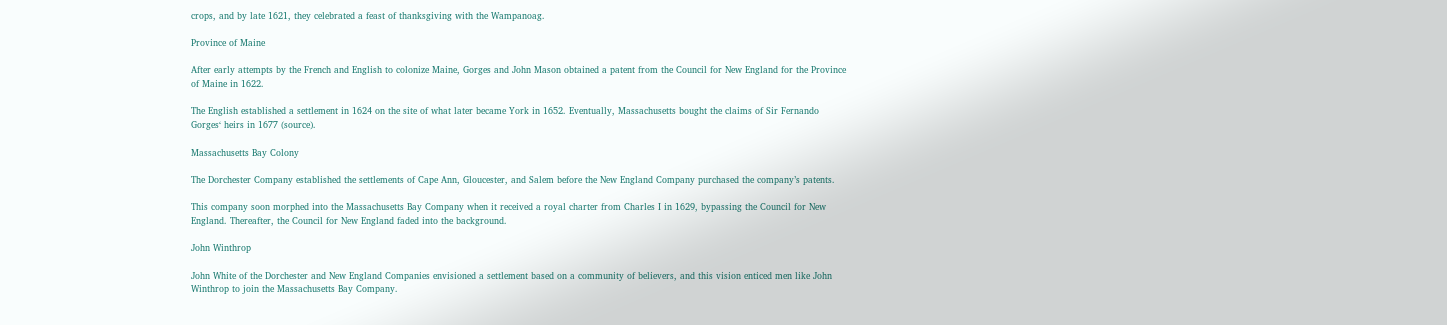crops, and by late 1621, they celebrated a feast of thanksgiving with the Wampanoag.

Province of Maine

After early attempts by the French and English to colonize Maine, Gorges and John Mason obtained a patent from the Council for New England for the Province of Maine in 1622.

The English established a settlement in 1624 on the site of what later became York in 1652. Eventually, Massachusetts bought the claims of Sir Fernando Gorges‘ heirs in 1677 (source).

Massachusetts Bay Colony

The Dorchester Company established the settlements of Cape Ann, Gloucester, and Salem before the New England Company purchased the company’s patents.

This company soon morphed into the Massachusetts Bay Company when it received a royal charter from Charles I in 1629, bypassing the Council for New England. Thereafter, the Council for New England faded into the background.

John Winthrop

John White of the Dorchester and New England Companies envisioned a settlement based on a community of believers, and this vision enticed men like John Winthrop to join the Massachusetts Bay Company.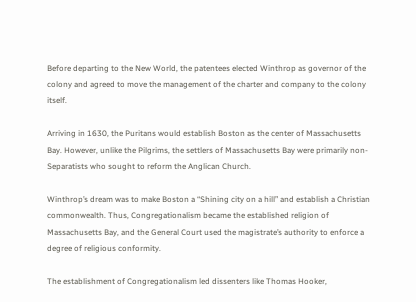Before departing to the New World, the patentees elected Winthrop as governor of the colony and agreed to move the management of the charter and company to the colony itself.

Arriving in 1630, the Puritans would establish Boston as the center of Massachusetts Bay. However, unlike the Pilgrims, the settlers of Massachusetts Bay were primarily non-Separatists who sought to reform the Anglican Church.

Winthrop’s dream was to make Boston a “Shining city on a hill” and establish a Christian commonwealth. Thus, Congregationalism became the established religion of Massachusetts Bay, and the General Court used the magistrate’s authority to enforce a degree of religious conformity.

The establishment of Congregationalism led dissenters like Thomas Hooker,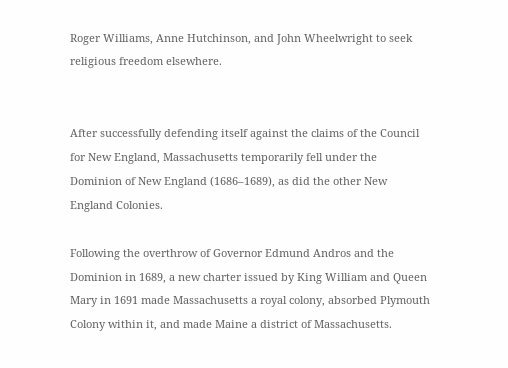Roger Williams, Anne Hutchinson, and John Wheelwright to seek religious freedom elsewhere.


After successfully defending itself against the claims of the Council for New England, Massachusetts temporarily fell under the Dominion of New England (1686–1689), as did the other New England Colonies.

Following the overthrow of Governor Edmund Andros and the Dominion in 1689, a new charter issued by King William and Queen Mary in 1691 made Massachusetts a royal colony, absorbed Plymouth Colony within it, and made Maine a district of Massachusetts.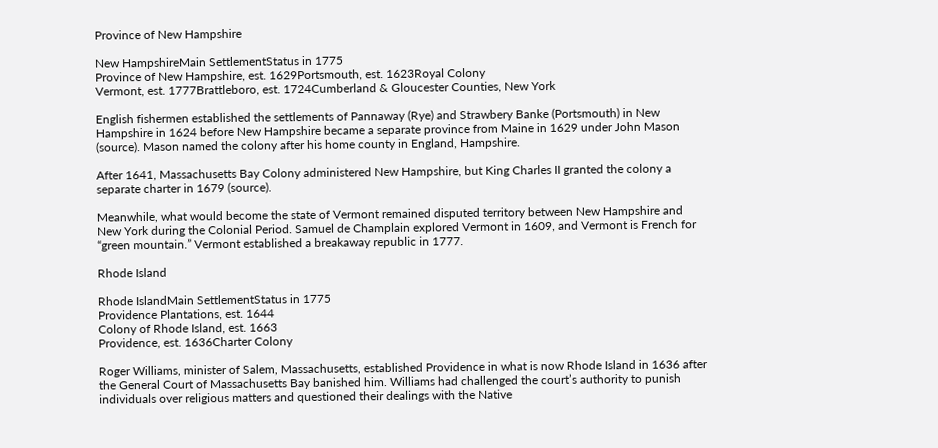Province of New Hampshire

New HampshireMain SettlementStatus in 1775
Province of New Hampshire, est. 1629Portsmouth, est. 1623Royal Colony
Vermont, est. 1777Brattleboro, est. 1724Cumberland & Gloucester Counties, New York

English fishermen established the settlements of Pannaway (Rye) and Strawbery Banke (Portsmouth) in New Hampshire in 1624 before New Hampshire became a separate province from Maine in 1629 under John Mason (source). Mason named the colony after his home county in England, Hampshire.

After 1641, Massachusetts Bay Colony administered New Hampshire, but King Charles II granted the colony a separate charter in 1679 (source).

Meanwhile, what would become the state of Vermont remained disputed territory between New Hampshire and New York during the Colonial Period. Samuel de Champlain explored Vermont in 1609, and Vermont is French for “green mountain.” Vermont established a breakaway republic in 1777.

Rhode Island

Rhode IslandMain SettlementStatus in 1775
Providence Plantations, est. 1644
Colony of Rhode Island, est. 1663
Providence, est. 1636Charter Colony

Roger Williams, minister of Salem, Massachusetts, established Providence in what is now Rhode Island in 1636 after the General Court of Massachusetts Bay banished him. Williams had challenged the court’s authority to punish individuals over religious matters and questioned their dealings with the Native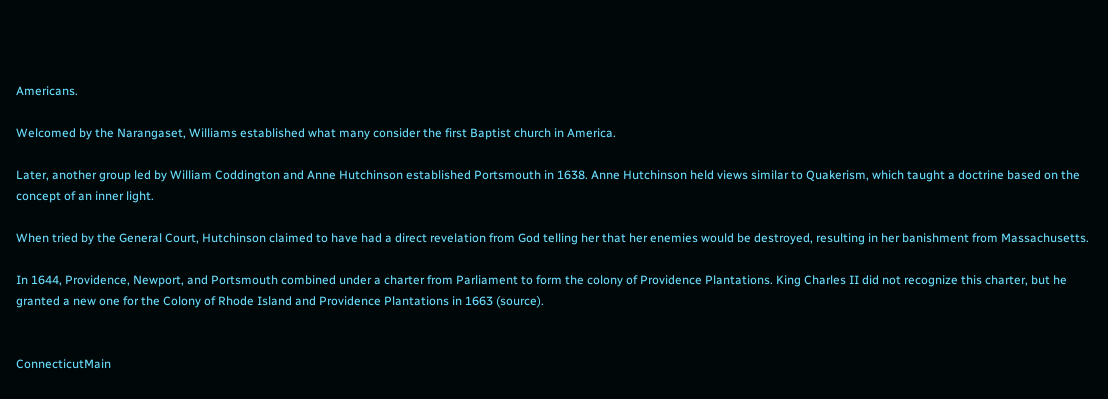Americans.

Welcomed by the Narangaset, Williams established what many consider the first Baptist church in America.

Later, another group led by William Coddington and Anne Hutchinson established Portsmouth in 1638. Anne Hutchinson held views similar to Quakerism, which taught a doctrine based on the concept of an inner light.

When tried by the General Court, Hutchinson claimed to have had a direct revelation from God telling her that her enemies would be destroyed, resulting in her banishment from Massachusetts.

In 1644, Providence, Newport, and Portsmouth combined under a charter from Parliament to form the colony of Providence Plantations. King Charles II did not recognize this charter, but he granted a new one for the Colony of Rhode Island and Providence Plantations in 1663 (source).


ConnecticutMain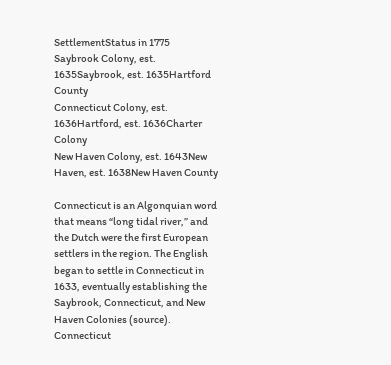SettlementStatus in 1775
Saybrook Colony, est. 1635Saybrook, est. 1635Hartford County
Connecticut Colony, est. 1636Hartford, est. 1636Charter Colony
New Haven Colony, est. 1643New Haven, est. 1638New Haven County

Connecticut is an Algonquian word that means “long tidal river,” and the Dutch were the first European settlers in the region. The English began to settle in Connecticut in 1633, eventually establishing the Saybrook, Connecticut, and New Haven Colonies (source). Connecticut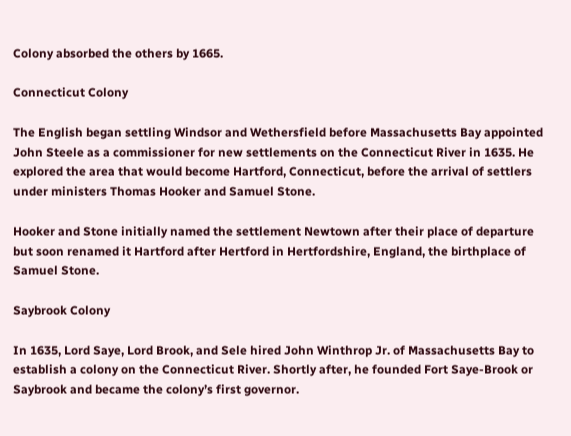Colony absorbed the others by 1665.

Connecticut Colony

The English began settling Windsor and Wethersfield before Massachusetts Bay appointed John Steele as a commissioner for new settlements on the Connecticut River in 1635. He explored the area that would become Hartford, Connecticut, before the arrival of settlers under ministers Thomas Hooker and Samuel Stone.

Hooker and Stone initially named the settlement Newtown after their place of departure but soon renamed it Hartford after Hertford in Hertfordshire, England, the birthplace of Samuel Stone.

Saybrook Colony

In 1635, Lord Saye, Lord Brook, and Sele hired John Winthrop Jr. of Massachusetts Bay to establish a colony on the Connecticut River. Shortly after, he founded Fort Saye-Brook or Saybrook and became the colony’s first governor.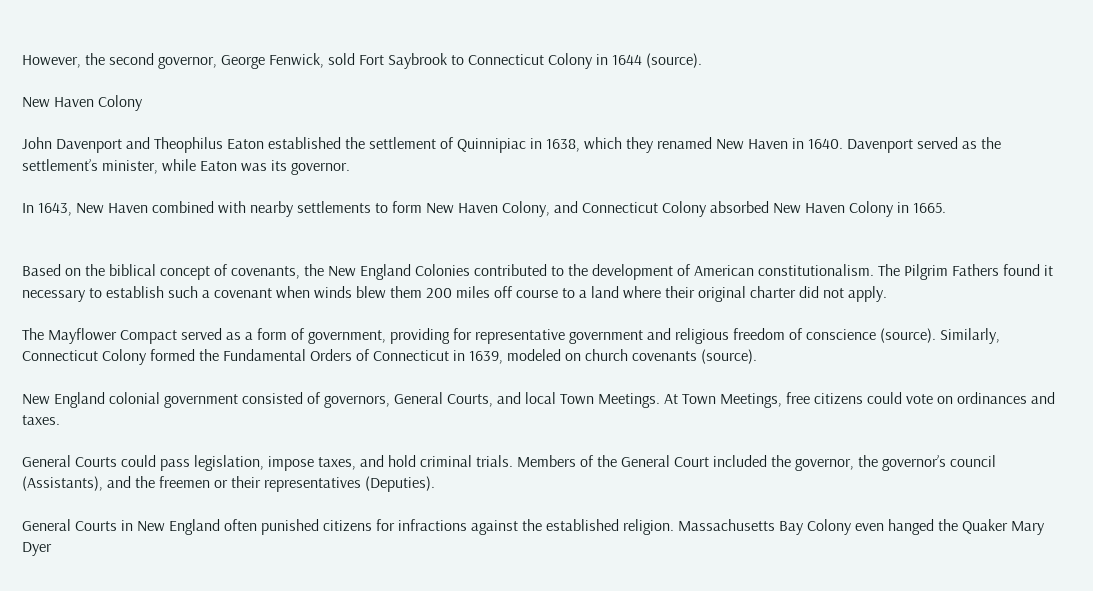However, the second governor, George Fenwick, sold Fort Saybrook to Connecticut Colony in 1644 (source).

New Haven Colony

John Davenport and Theophilus Eaton established the settlement of Quinnipiac in 1638, which they renamed New Haven in 1640. Davenport served as the settlement’s minister, while Eaton was its governor.

In 1643, New Haven combined with nearby settlements to form New Haven Colony, and Connecticut Colony absorbed New Haven Colony in 1665.


Based on the biblical concept of covenants, the New England Colonies contributed to the development of American constitutionalism. The Pilgrim Fathers found it necessary to establish such a covenant when winds blew them 200 miles off course to a land where their original charter did not apply.

The Mayflower Compact served as a form of government, providing for representative government and religious freedom of conscience (source). Similarly, Connecticut Colony formed the Fundamental Orders of Connecticut in 1639, modeled on church covenants (source).

New England colonial government consisted of governors, General Courts, and local Town Meetings. At Town Meetings, free citizens could vote on ordinances and taxes.

General Courts could pass legislation, impose taxes, and hold criminal trials. Members of the General Court included the governor, the governor’s council (Assistants), and the freemen or their representatives (Deputies).

General Courts in New England often punished citizens for infractions against the established religion. Massachusetts Bay Colony even hanged the Quaker Mary Dyer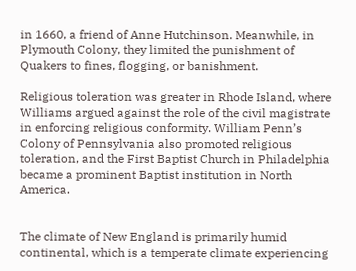in 1660, a friend of Anne Hutchinson. Meanwhile, in Plymouth Colony, they limited the punishment of Quakers to fines, flogging, or banishment.

Religious toleration was greater in Rhode Island, where Williams argued against the role of the civil magistrate in enforcing religious conformity. William Penn’s Colony of Pennsylvania also promoted religious toleration, and the First Baptist Church in Philadelphia became a prominent Baptist institution in North America.


The climate of New England is primarily humid continental, which is a temperate climate experiencing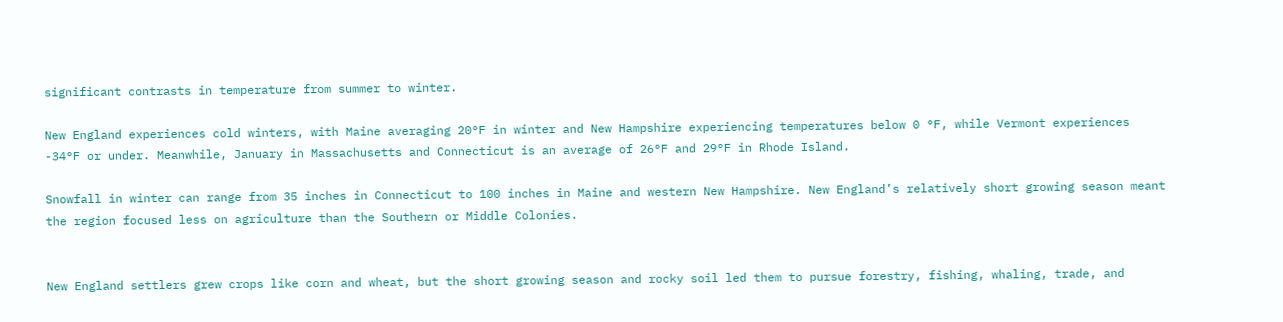significant contrasts in temperature from summer to winter.

New England experiences cold winters, with Maine averaging 20°F in winter and New Hampshire experiencing temperatures below 0 °F, while Vermont experiences -34°F or under. Meanwhile, January in Massachusetts and Connecticut is an average of 26°F and 29°F in Rhode Island.

Snowfall in winter can range from 35 inches in Connecticut to 100 inches in Maine and western New Hampshire. New England’s relatively short growing season meant the region focused less on agriculture than the Southern or Middle Colonies.


New England settlers grew crops like corn and wheat, but the short growing season and rocky soil led them to pursue forestry, fishing, whaling, trade, and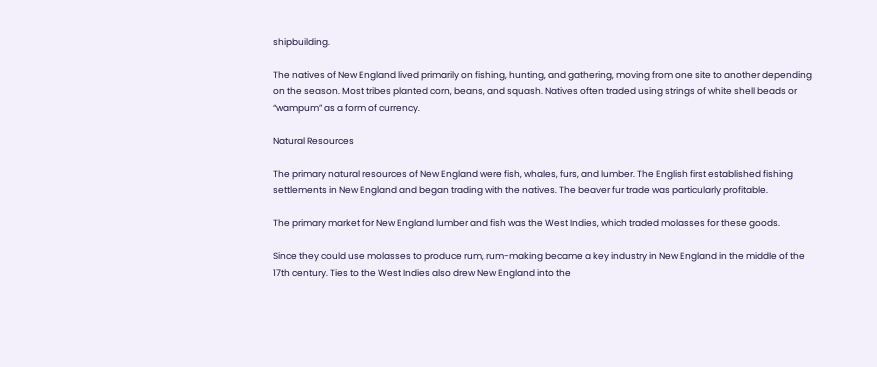shipbuilding.

The natives of New England lived primarily on fishing, hunting, and gathering, moving from one site to another depending on the season. Most tribes planted corn, beans, and squash. Natives often traded using strings of white shell beads or “wampum” as a form of currency.

Natural Resources

The primary natural resources of New England were fish, whales, furs, and lumber. The English first established fishing settlements in New England and began trading with the natives. The beaver fur trade was particularly profitable.

The primary market for New England lumber and fish was the West Indies, which traded molasses for these goods.

Since they could use molasses to produce rum, rum-making became a key industry in New England in the middle of the 17th century. Ties to the West Indies also drew New England into the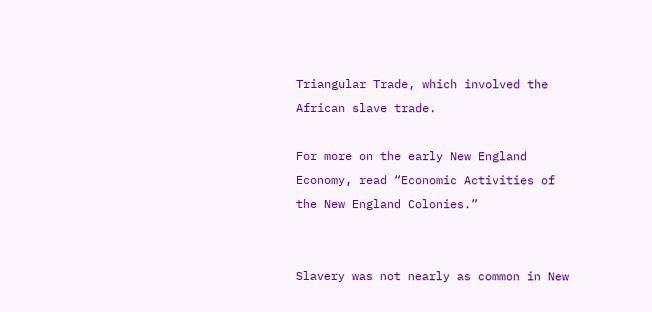Triangular Trade, which involved the African slave trade.

For more on the early New England Economy, read “Economic Activities of the New England Colonies.”


Slavery was not nearly as common in New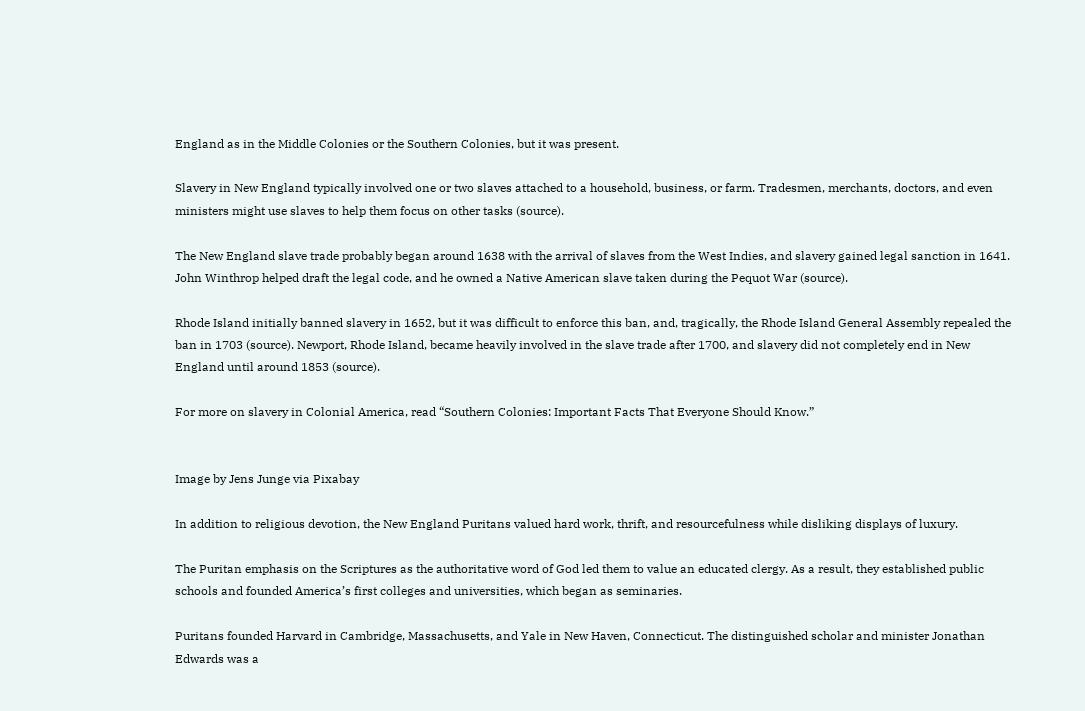England as in the Middle Colonies or the Southern Colonies, but it was present.

Slavery in New England typically involved one or two slaves attached to a household, business, or farm. Tradesmen, merchants, doctors, and even ministers might use slaves to help them focus on other tasks (source).

The New England slave trade probably began around 1638 with the arrival of slaves from the West Indies, and slavery gained legal sanction in 1641. John Winthrop helped draft the legal code, and he owned a Native American slave taken during the Pequot War (source).

Rhode Island initially banned slavery in 1652, but it was difficult to enforce this ban, and, tragically, the Rhode Island General Assembly repealed the ban in 1703 (source). Newport, Rhode Island, became heavily involved in the slave trade after 1700, and slavery did not completely end in New England until around 1853 (source).

For more on slavery in Colonial America, read “Southern Colonies: Important Facts That Everyone Should Know.”


Image by Jens Junge via Pixabay

In addition to religious devotion, the New England Puritans valued hard work, thrift, and resourcefulness while disliking displays of luxury.

The Puritan emphasis on the Scriptures as the authoritative word of God led them to value an educated clergy. As a result, they established public schools and founded America’s first colleges and universities, which began as seminaries.

Puritans founded Harvard in Cambridge, Massachusetts, and Yale in New Haven, Connecticut. The distinguished scholar and minister Jonathan Edwards was a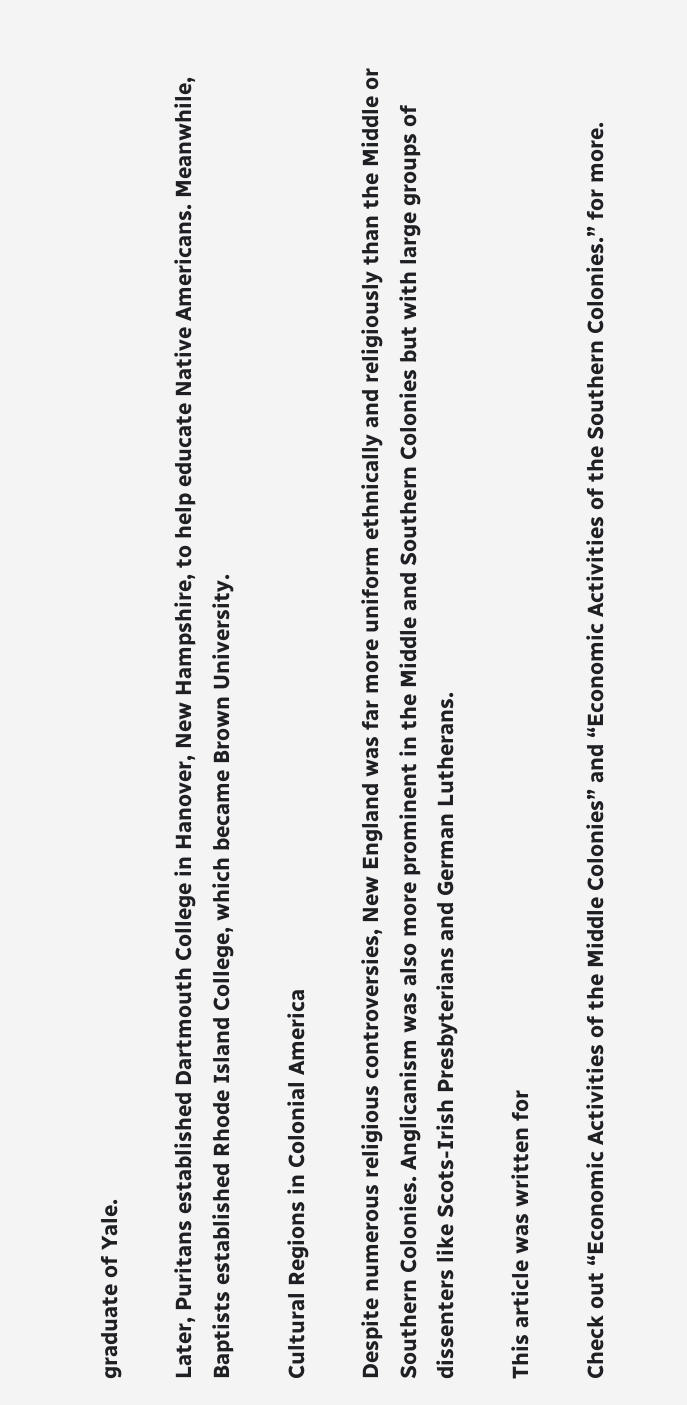graduate of Yale.

Later, Puritans established Dartmouth College in Hanover, New Hampshire, to help educate Native Americans. Meanwhile, Baptists established Rhode Island College, which became Brown University.

Cultural Regions in Colonial America

Despite numerous religious controversies, New England was far more uniform ethnically and religiously than the Middle or Southern Colonies. Anglicanism was also more prominent in the Middle and Southern Colonies but with large groups of dissenters like Scots-Irish Presbyterians and German Lutherans.

This article was written for

Check out “Economic Activities of the Middle Colonies” and “Economic Activities of the Southern Colonies.” for more.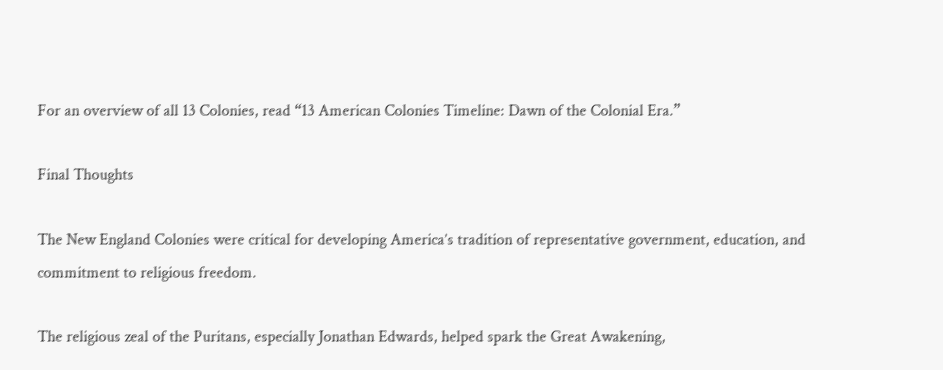For an overview of all 13 Colonies, read “13 American Colonies Timeline: Dawn of the Colonial Era.”

Final Thoughts

The New England Colonies were critical for developing America’s tradition of representative government, education, and commitment to religious freedom.

The religious zeal of the Puritans, especially Jonathan Edwards, helped spark the Great Awakening,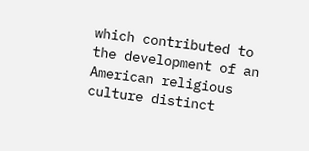which contributed to the development of an American religious culture distinct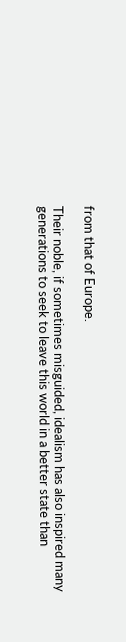from that of Europe.

Their noble, if sometimes misguided, idealism has also inspired many generations to seek to leave this world in a better state than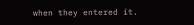when they entered it.